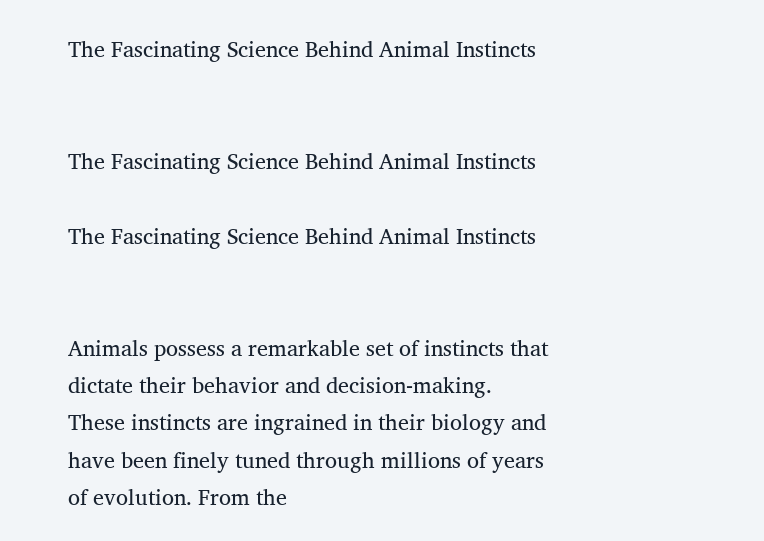The Fascinating Science Behind Animal Instincts


The Fascinating Science Behind Animal Instincts

The Fascinating Science Behind Animal Instincts


Animals possess a remarkable set of instincts that dictate their behavior and decision-making. These instincts are ingrained in their biology and have been finely tuned through millions of years of evolution. From the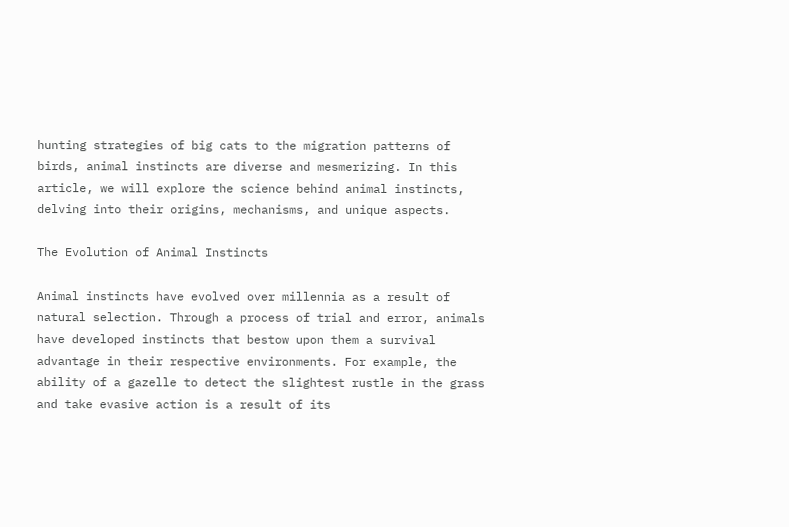hunting strategies of big cats to the migration patterns of birds, animal instincts are diverse and mesmerizing. In this article, we will explore the science behind animal instincts, delving into their origins, mechanisms, and unique aspects.

The Evolution of Animal Instincts

Animal instincts have evolved over millennia as a result of natural selection. Through a process of trial and error, animals have developed instincts that bestow upon them a survival advantage in their respective environments. For example, the ability of a gazelle to detect the slightest rustle in the grass and take evasive action is a result of its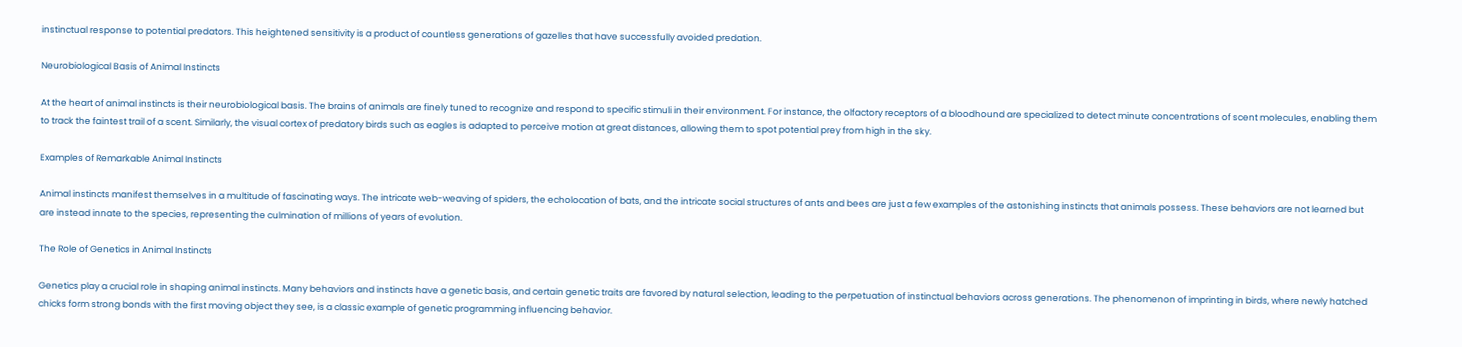instinctual response to potential predators. This heightened sensitivity is a product of countless generations of gazelles that have successfully avoided predation.

Neurobiological Basis of Animal Instincts

At the heart of animal instincts is their neurobiological basis. The brains of animals are finely tuned to recognize and respond to specific stimuli in their environment. For instance, the olfactory receptors of a bloodhound are specialized to detect minute concentrations of scent molecules, enabling them to track the faintest trail of a scent. Similarly, the visual cortex of predatory birds such as eagles is adapted to perceive motion at great distances, allowing them to spot potential prey from high in the sky.

Examples of Remarkable Animal Instincts

Animal instincts manifest themselves in a multitude of fascinating ways. The intricate web-weaving of spiders, the echolocation of bats, and the intricate social structures of ants and bees are just a few examples of the astonishing instincts that animals possess. These behaviors are not learned but are instead innate to the species, representing the culmination of millions of years of evolution.

The Role of Genetics in Animal Instincts

Genetics play a crucial role in shaping animal instincts. Many behaviors and instincts have a genetic basis, and certain genetic traits are favored by natural selection, leading to the perpetuation of instinctual behaviors across generations. The phenomenon of imprinting in birds, where newly hatched chicks form strong bonds with the first moving object they see, is a classic example of genetic programming influencing behavior.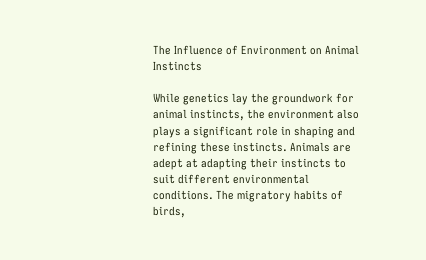The Influence of Environment on Animal Instincts

While genetics lay the groundwork for animal instincts, the environment also plays a significant role in shaping and refining these instincts. Animals are adept at adapting their instincts to suit different environmental conditions. The migratory habits of birds,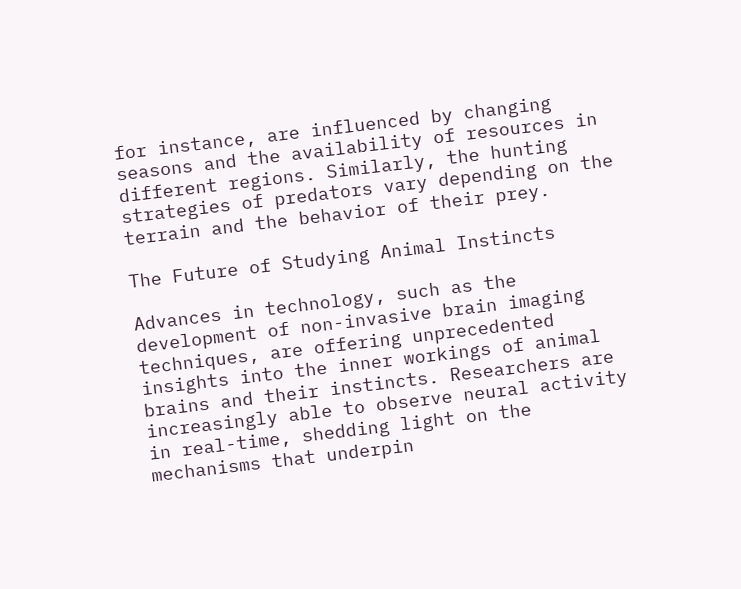for instance, are influenced by changing seasons and the availability of resources in different regions. Similarly, the hunting strategies of predators vary depending on the terrain and the behavior of their prey.

The Future of Studying Animal Instincts

Advances in technology, such as the development of non-invasive brain imaging techniques, are offering unprecedented insights into the inner workings of animal brains and their instincts. Researchers are increasingly able to observe neural activity in real-time, shedding light on the mechanisms that underpin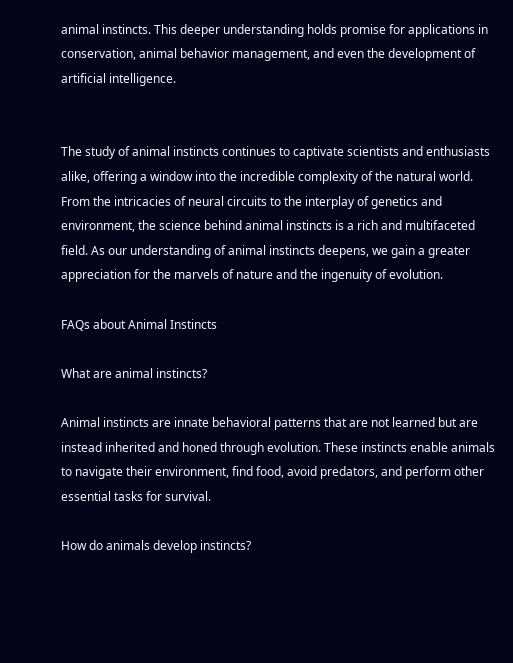animal instincts. This deeper understanding holds promise for applications in conservation, animal behavior management, and even the development of artificial intelligence.


The study of animal instincts continues to captivate scientists and enthusiasts alike, offering a window into the incredible complexity of the natural world. From the intricacies of neural circuits to the interplay of genetics and environment, the science behind animal instincts is a rich and multifaceted field. As our understanding of animal instincts deepens, we gain a greater appreciation for the marvels of nature and the ingenuity of evolution.

FAQs about Animal Instincts

What are animal instincts?

Animal instincts are innate behavioral patterns that are not learned but are instead inherited and honed through evolution. These instincts enable animals to navigate their environment, find food, avoid predators, and perform other essential tasks for survival.

How do animals develop instincts?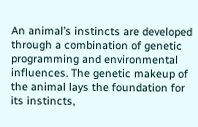An animal’s instincts are developed through a combination of genetic programming and environmental influences. The genetic makeup of the animal lays the foundation for its instincts,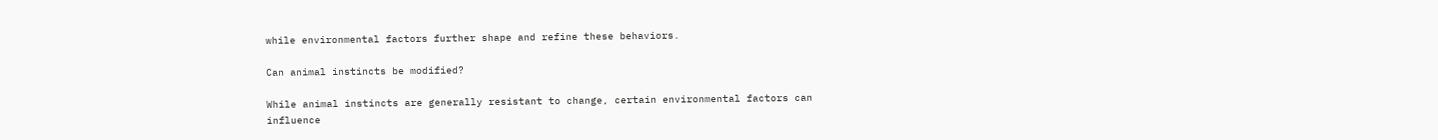while environmental factors further shape and refine these behaviors.

Can animal instincts be modified?

While animal instincts are generally resistant to change, certain environmental factors can influence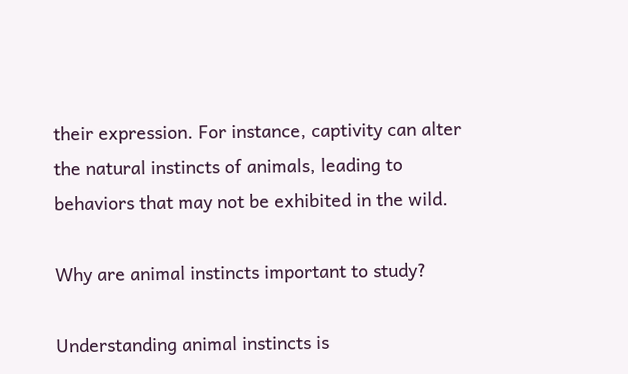their expression. For instance, captivity can alter the natural instincts of animals, leading to behaviors that may not be exhibited in the wild.

Why are animal instincts important to study?

Understanding animal instincts is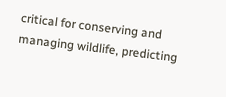critical for conserving and managing wildlife, predicting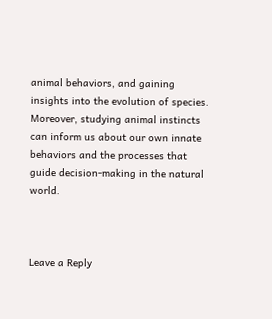animal behaviors, and gaining insights into the evolution of species. Moreover, studying animal instincts can inform us about our own innate behaviors and the processes that guide decision-making in the natural world.



Leave a Reply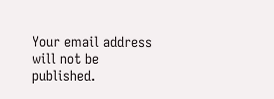Your email address will not be published.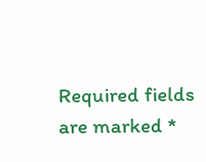Required fields are marked *